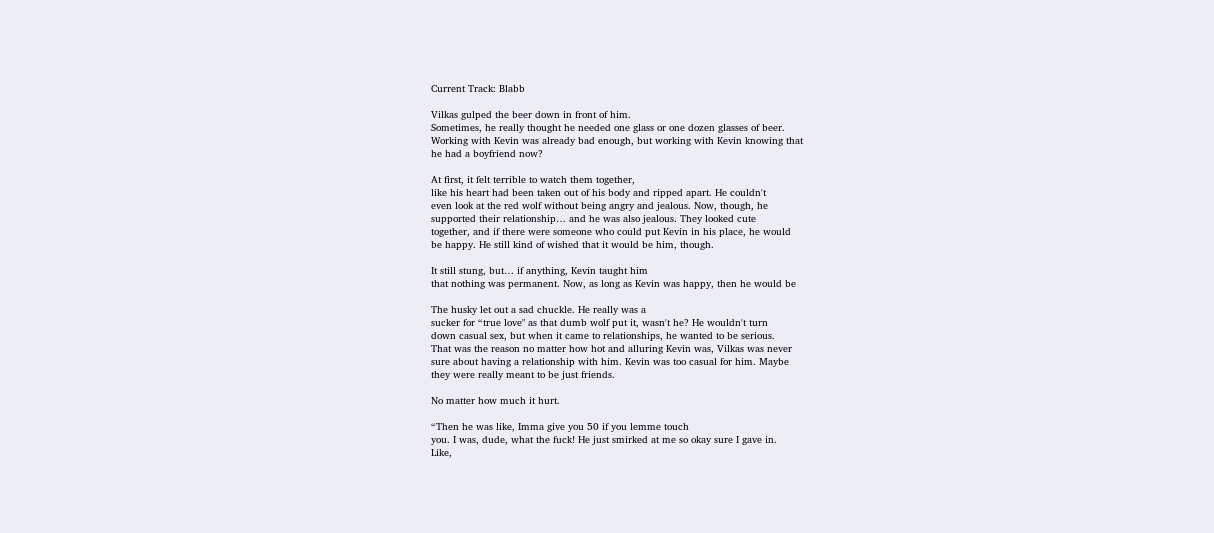Current Track: Blabb

Vilkas gulped the beer down in front of him.
Sometimes, he really thought he needed one glass or one dozen glasses of beer.
Working with Kevin was already bad enough, but working with Kevin knowing that
he had a boyfriend now?

At first, it felt terrible to watch them together,
like his heart had been taken out of his body and ripped apart. He couldn't
even look at the red wolf without being angry and jealous. Now, though, he
supported their relationship… and he was also jealous. They looked cute
together, and if there were someone who could put Kevin in his place, he would
be happy. He still kind of wished that it would be him, though.

It still stung, but… if anything, Kevin taught him
that nothing was permanent. Now, as long as Kevin was happy, then he would be

The husky let out a sad chuckle. He really was a
sucker for “true love" as that dumb wolf put it, wasn't he? He wouldn't turn
down casual sex, but when it came to relationships, he wanted to be serious.
That was the reason no matter how hot and alluring Kevin was, Vilkas was never
sure about having a relationship with him. Kevin was too casual for him. Maybe
they were really meant to be just friends.

No matter how much it hurt.

“Then he was like, Imma give you 50 if you lemme touch
you. I was, dude, what the fuck! He just smirked at me so okay sure I gave in.
Like,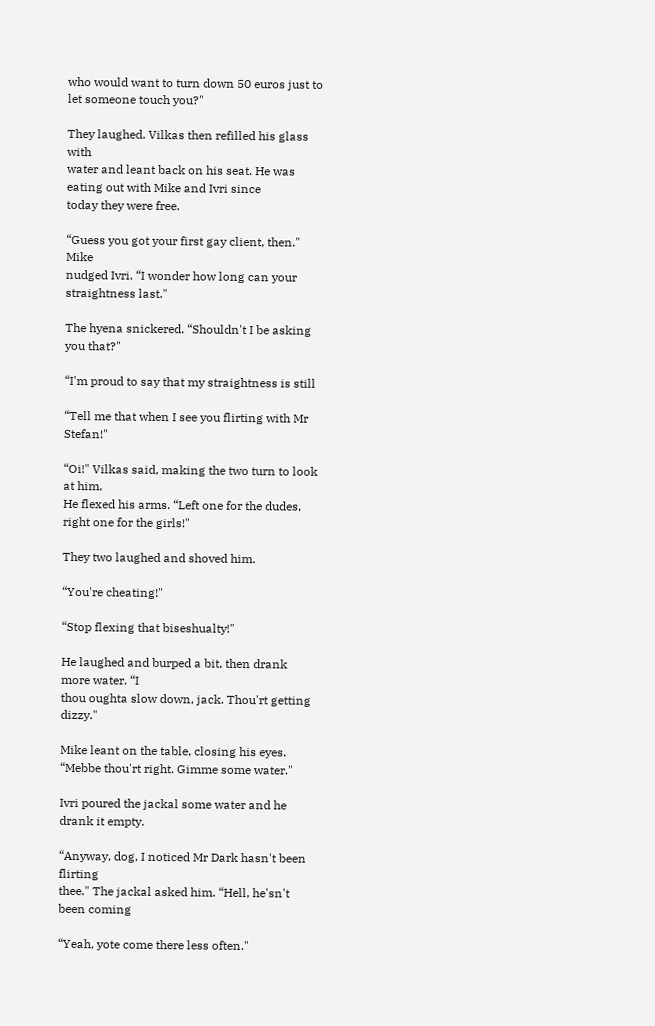who would want to turn down 50 euros just to let someone touch you?"

They laughed. Vilkas then refilled his glass with
water and leant back on his seat. He was eating out with Mike and Ivri since
today they were free.

“Guess you got your first gay client, then." Mike
nudged Ivri. “I wonder how long can your straightness last."

The hyena snickered. “Shouldn't I be asking you that?"

“I'm proud to say that my straightness is still

“Tell me that when I see you flirting with Mr Stefan!"

“Oi!" Vilkas said, making the two turn to look at him.
He flexed his arms. “Left one for the dudes, right one for the girls!"

They two laughed and shoved him.

“You're cheating!"

“Stop flexing that biseshualty!"

He laughed and burped a bit, then drank more water. “I
thou oughta slow down, jack. Thou'rt getting dizzy."

Mike leant on the table, closing his eyes. “Mebbe thou'rt right. Gimme some water."

Ivri poured the jackal some water and he drank it empty.

“Anyway, dog, I noticed Mr Dark hasn't been flirting
thee." The jackal asked him. “Hell, he'sn't been coming

“Yeah, yote come there less often."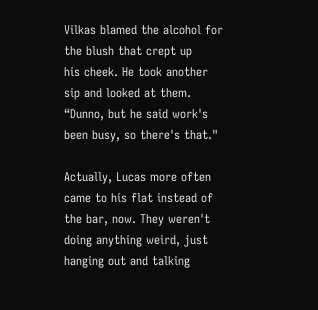Vilkas blamed the alcohol for the blush that crept up
his cheek. He took another sip and looked at them. “Dunno, but he said work's
been busy, so there's that."

Actually, Lucas more often came to his flat instead of
the bar, now. They weren't doing anything weird, just hanging out and talking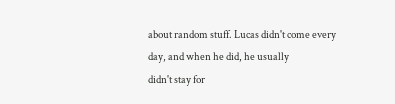about random stuff. Lucas didn't come every day, and when he did, he usually
didn't stay for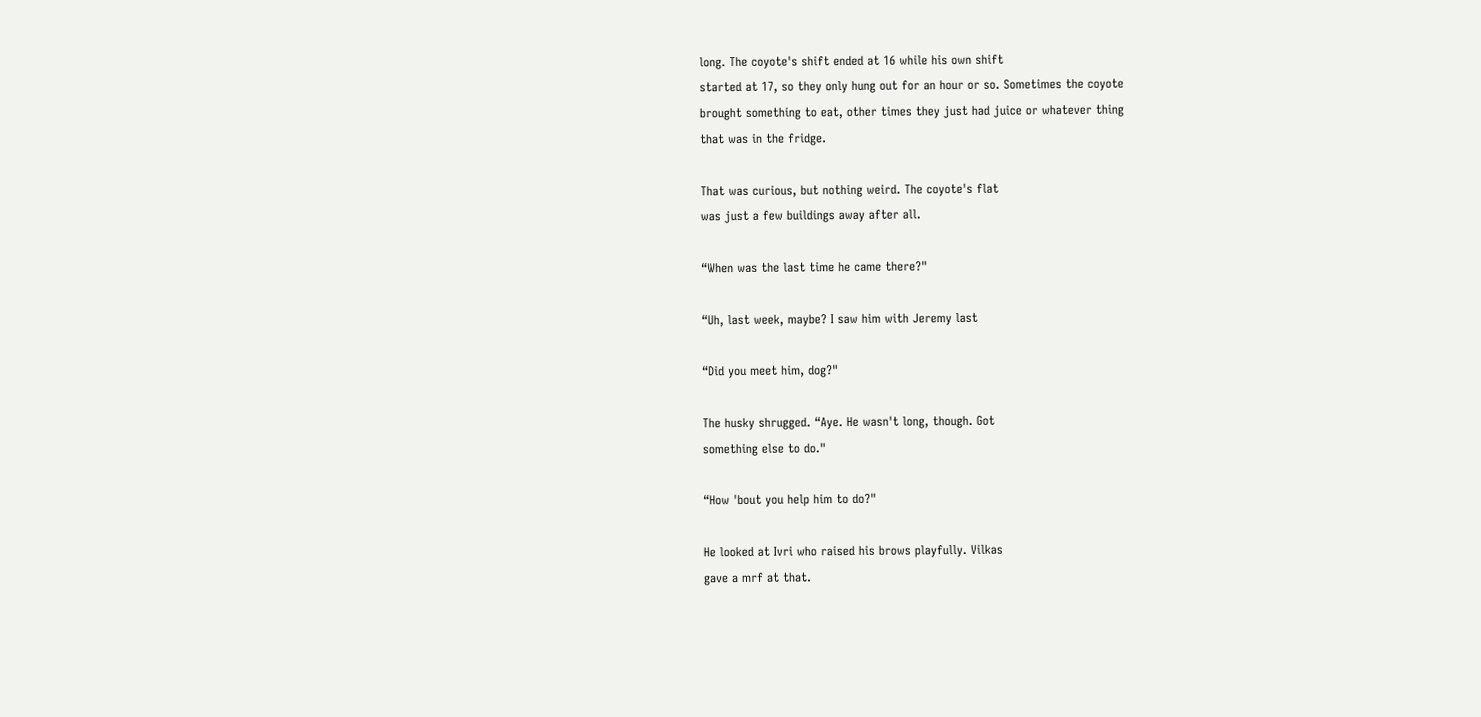long. The coyote's shift ended at 16 while his own shift
started at 17, so they only hung out for an hour or so. Sometimes the coyote
brought something to eat, other times they just had juice or whatever thing
that was in the fridge.

That was curious, but nothing weird. The coyote's flat
was just a few buildings away after all.

“When was the last time he came there?"

“Uh, last week, maybe? I saw him with Jeremy last

“Did you meet him, dog?"

The husky shrugged. “Aye. He wasn't long, though. Got
something else to do."

“How 'bout you help him to do?"

He looked at Ivri who raised his brows playfully. Vilkas
gave a mrf at that.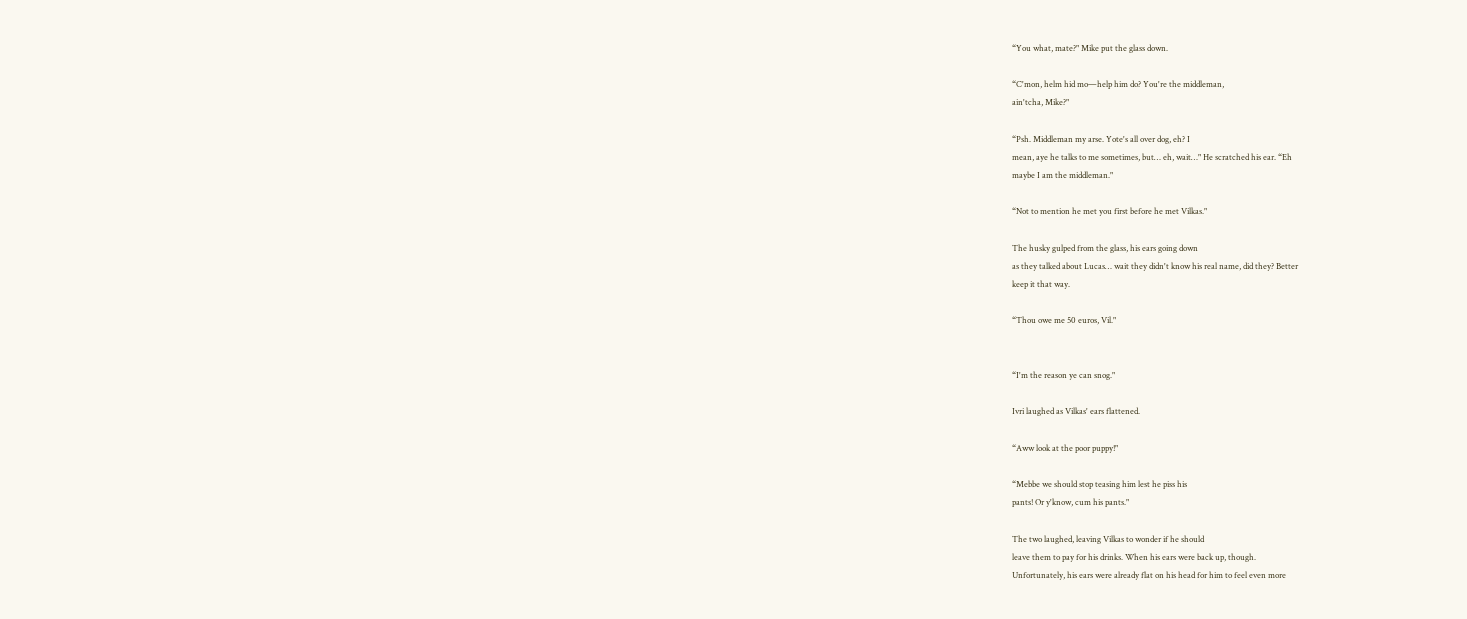“You what, mate?" Mike put the glass down.

“C'mon, helm hid mo—help him do? You're the middleman,
ain'tcha, Mike?"

“Psh. Middleman my arse. Yote's all over dog, eh? I
mean, aye he talks to me sometimes, but… eh, wait…" He scratched his ear. “Eh
maybe I am the middleman."

“Not to mention he met you first before he met Vilkas."

The husky gulped from the glass, his ears going down
as they talked about Lucas… wait they didn't know his real name, did they? Better
keep it that way.

“Thou owe me 50 euros, Vil."


“I'm the reason ye can snog."

Ivri laughed as Vilkas' ears flattened.

“Aww look at the poor puppy!"

“Mebbe we should stop teasing him lest he piss his
pants! Or y'know, cum his pants."

The two laughed, leaving Vilkas to wonder if he should
leave them to pay for his drinks. When his ears were back up, though.
Unfortunately, his ears were already flat on his head for him to feel even more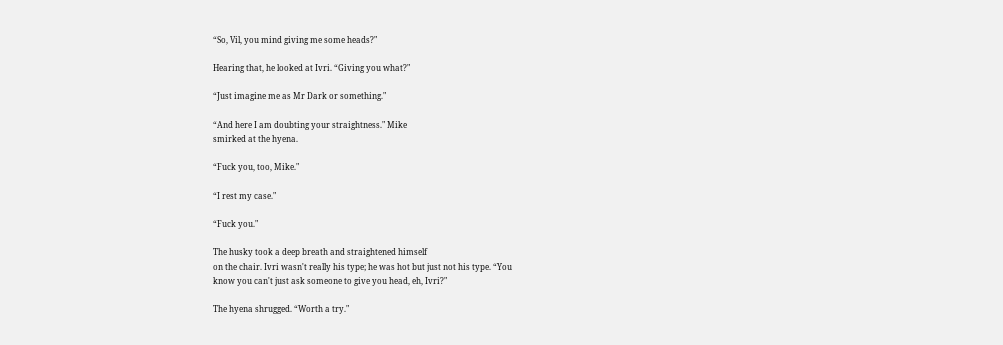“So, Vil, you mind giving me some heads?"

Hearing that, he looked at Ivri. “Giving you what?"

“Just imagine me as Mr Dark or something."

“And here I am doubting your straightness." Mike
smirked at the hyena.

“Fuck you, too, Mike."

“I rest my case."

“Fuck you."

The husky took a deep breath and straightened himself
on the chair. Ivri wasn't really his type; he was hot but just not his type. “You
know you can't just ask someone to give you head, eh, Ivri?"

The hyena shrugged. “Worth a try."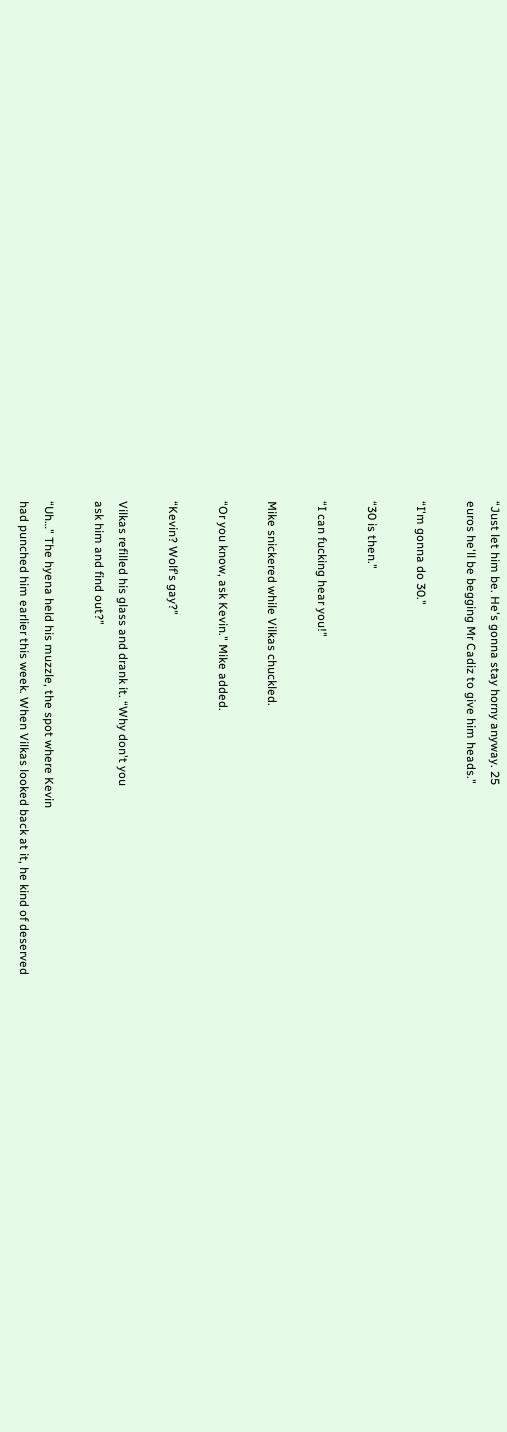“Just let him be. He's gonna stay horny anyway. 25
euros he'll be begging Mr Cadiz to give him heads."

“I'm gonna do 30."

“30 is then."

“I can fucking hear you!"

Mike snickered while Vilkas chuckled.

“Or you know, ask Kevin." Mike added.

“Kevin? Wolf's gay?"

Vilkas refilled his glass and drank it. “Why don't you
ask him and find out?"

“Uh…" The hyena held his muzzle, the spot where Kevin
had punched him earlier this week. When Vilkas looked back at it, he kind of deserved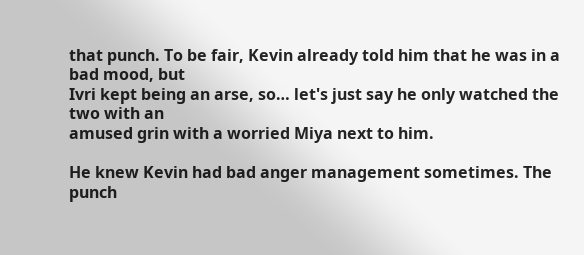that punch. To be fair, Kevin already told him that he was in a bad mood, but
Ivri kept being an arse, so… let's just say he only watched the two with an
amused grin with a worried Miya next to him.

He knew Kevin had bad anger management sometimes. The
punch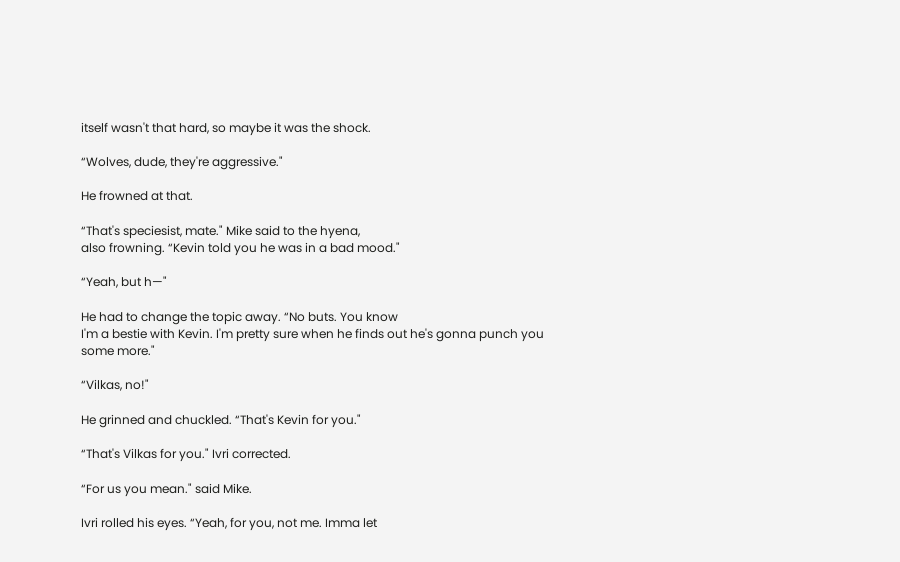itself wasn't that hard, so maybe it was the shock.

“Wolves, dude, they're aggressive."

He frowned at that.

“That's speciesist, mate." Mike said to the hyena,
also frowning. “Kevin told you he was in a bad mood."

“Yeah, but h—"

He had to change the topic away. “No buts. You know
I'm a bestie with Kevin. I'm pretty sure when he finds out he's gonna punch you
some more."

“Vilkas, no!"

He grinned and chuckled. “That's Kevin for you."

“That's Vilkas for you." Ivri corrected.

“For us you mean." said Mike.

Ivri rolled his eyes. “Yeah, for you, not me. Imma let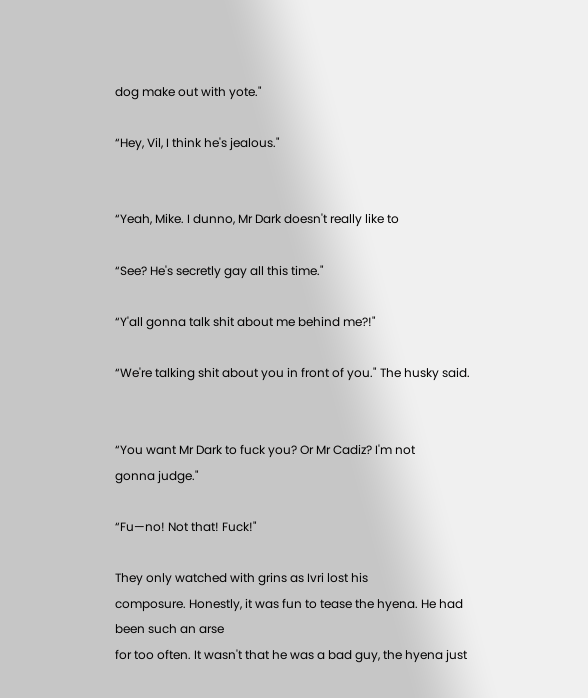dog make out with yote."

“Hey, Vil, I think he's jealous."


“Yeah, Mike. I dunno, Mr Dark doesn't really like to

“See? He's secretly gay all this time."

“Y'all gonna talk shit about me behind me?!"

“We're talking shit about you in front of you." The husky said.


“You want Mr Dark to fuck you? Or Mr Cadiz? I'm not
gonna judge."

“Fu—no! Not that! Fuck!"

They only watched with grins as Ivri lost his
composure. Honestly, it was fun to tease the hyena. He had been such an arse
for too often. It wasn't that he was a bad guy, the hyena just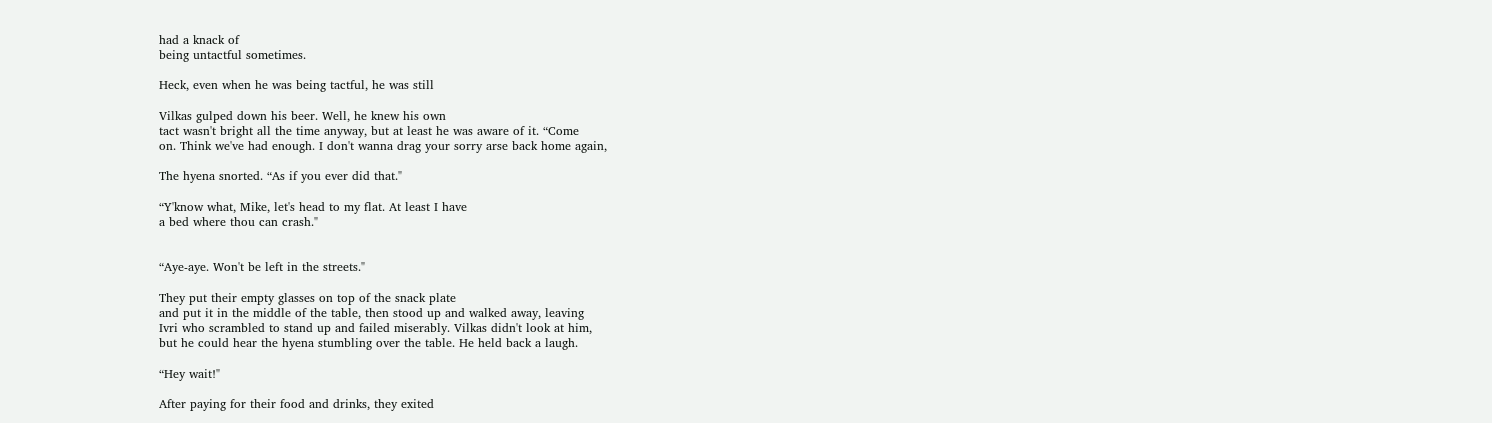had a knack of
being untactful sometimes.

Heck, even when he was being tactful, he was still

Vilkas gulped down his beer. Well, he knew his own
tact wasn't bright all the time anyway, but at least he was aware of it. “Come
on. Think we've had enough. I don't wanna drag your sorry arse back home again,

The hyena snorted. “As if you ever did that."

“Y'know what, Mike, let's head to my flat. At least I have
a bed where thou can crash."


“Aye-aye. Won't be left in the streets."

They put their empty glasses on top of the snack plate
and put it in the middle of the table, then stood up and walked away, leaving
Ivri who scrambled to stand up and failed miserably. Vilkas didn't look at him,
but he could hear the hyena stumbling over the table. He held back a laugh.

“Hey wait!"

After paying for their food and drinks, they exited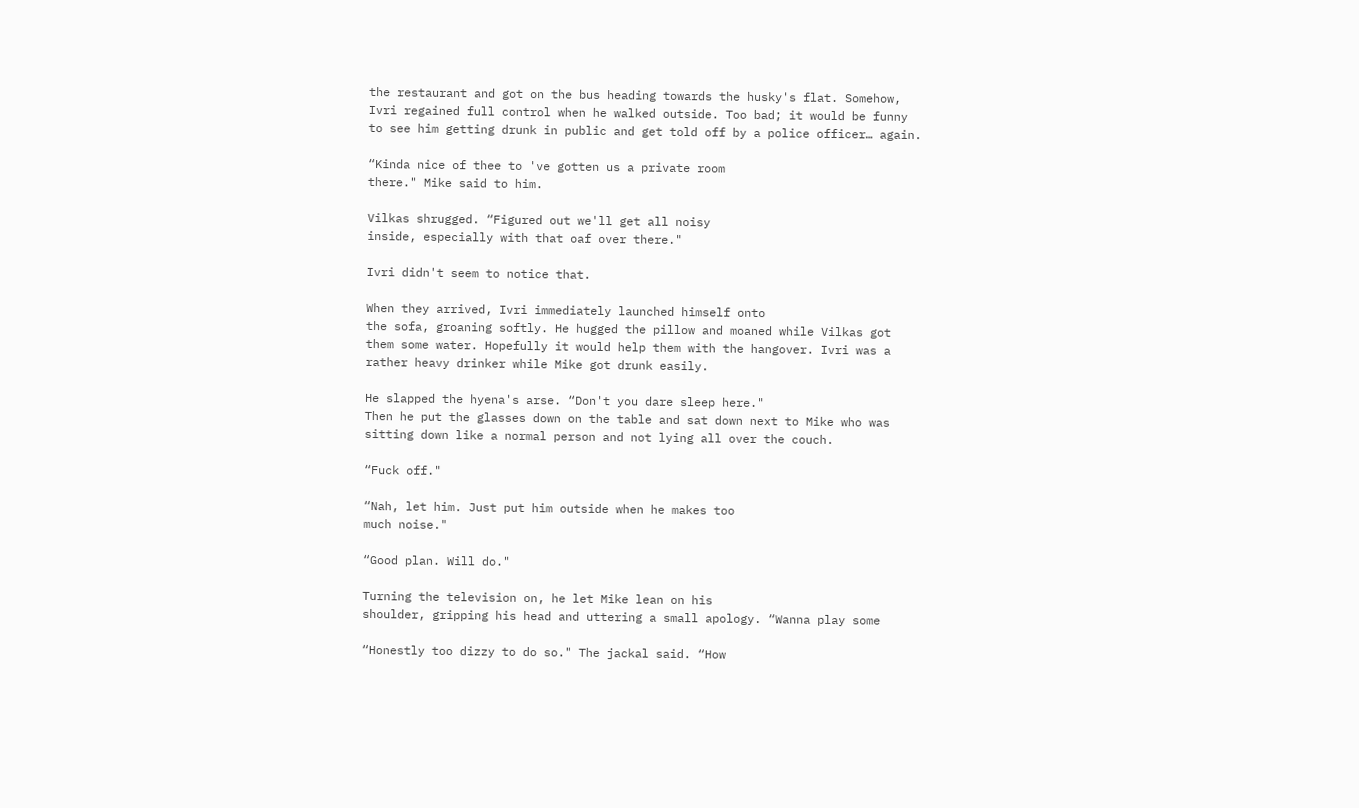the restaurant and got on the bus heading towards the husky's flat. Somehow,
Ivri regained full control when he walked outside. Too bad; it would be funny
to see him getting drunk in public and get told off by a police officer… again.

“Kinda nice of thee to 've gotten us a private room
there." Mike said to him.

Vilkas shrugged. “Figured out we'll get all noisy
inside, especially with that oaf over there."

Ivri didn't seem to notice that.

When they arrived, Ivri immediately launched himself onto
the sofa, groaning softly. He hugged the pillow and moaned while Vilkas got
them some water. Hopefully it would help them with the hangover. Ivri was a
rather heavy drinker while Mike got drunk easily.

He slapped the hyena's arse. “Don't you dare sleep here."
Then he put the glasses down on the table and sat down next to Mike who was
sitting down like a normal person and not lying all over the couch.

“Fuck off."

“Nah, let him. Just put him outside when he makes too
much noise."

“Good plan. Will do."

Turning the television on, he let Mike lean on his
shoulder, gripping his head and uttering a small apology. “Wanna play some

“Honestly too dizzy to do so." The jackal said. “How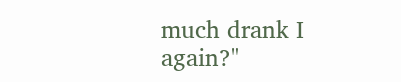much drank I again?"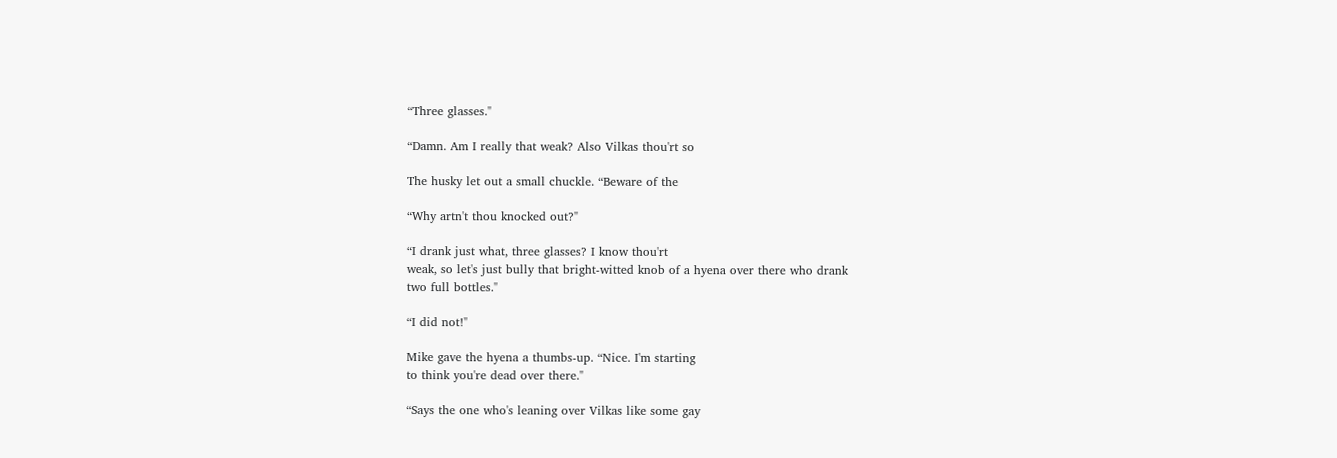“Three glasses."

“Damn. Am I really that weak? Also Vilkas thou'rt so

The husky let out a small chuckle. “Beware of the

“Why artn't thou knocked out?"

“I drank just what, three glasses? I know thou'rt
weak, so let's just bully that bright-witted knob of a hyena over there who drank
two full bottles."

“I did not!"

Mike gave the hyena a thumbs-up. “Nice. I'm starting
to think you're dead over there."

“Says the one who's leaning over Vilkas like some gay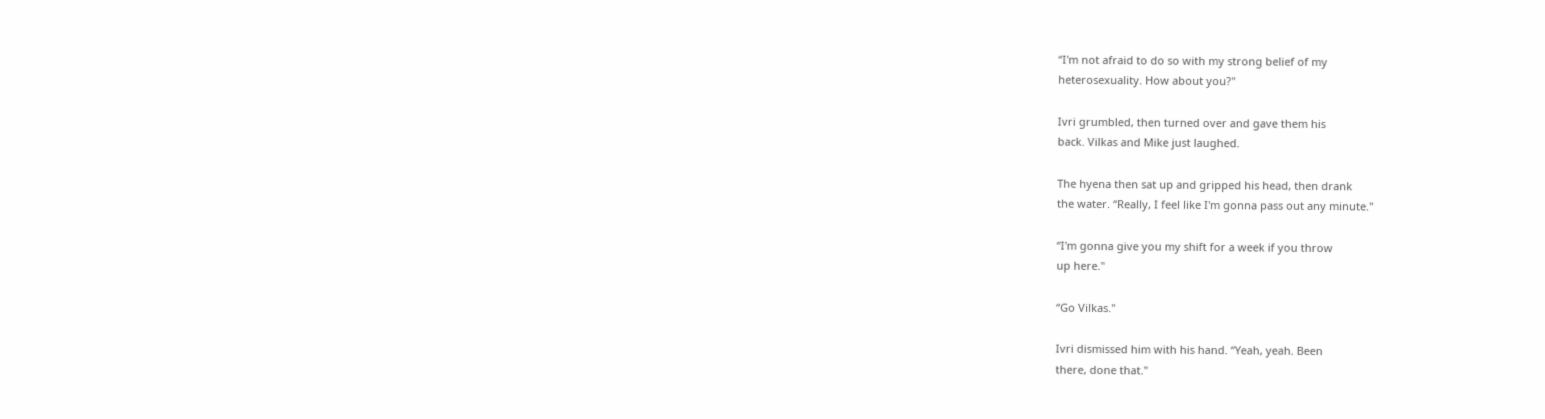“I'm not afraid to do so with my strong belief of my
heterosexuality. How about you?"

Ivri grumbled, then turned over and gave them his
back. Vilkas and Mike just laughed.

The hyena then sat up and gripped his head, then drank
the water. “Really, I feel like I'm gonna pass out any minute."

“I'm gonna give you my shift for a week if you throw
up here."

“Go Vilkas."

Ivri dismissed him with his hand. “Yeah, yeah. Been
there, done that."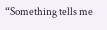“Something tells me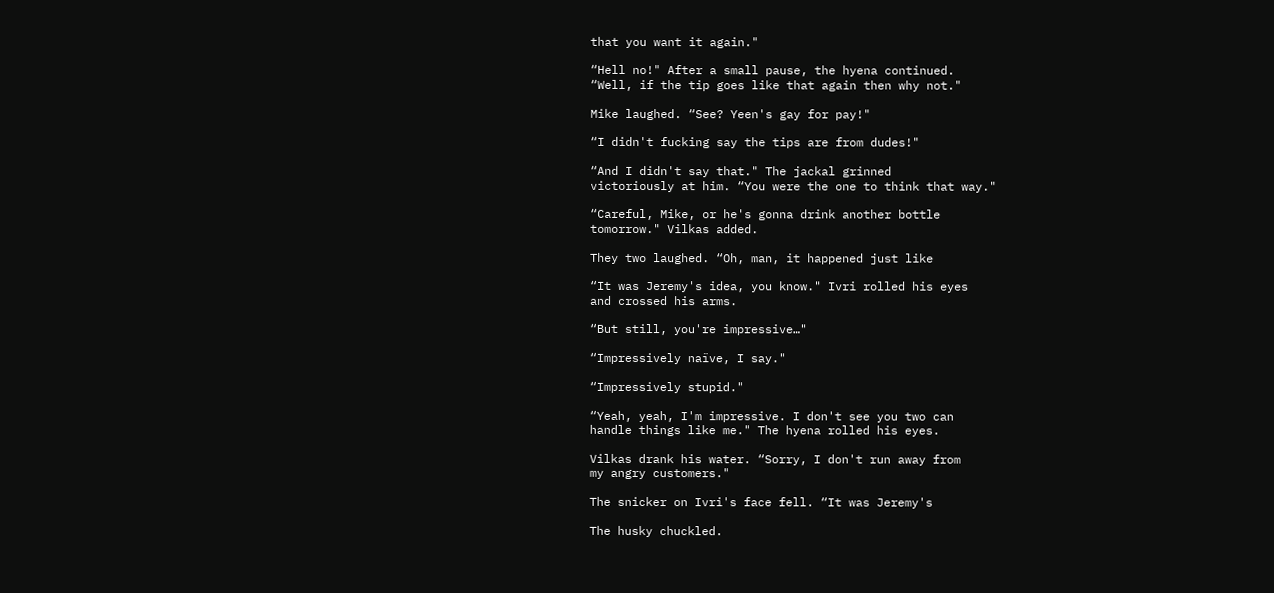that you want it again."

“Hell no!" After a small pause, the hyena continued.
“Well, if the tip goes like that again then why not."

Mike laughed. “See? Yeen's gay for pay!"

“I didn't fucking say the tips are from dudes!"

“And I didn't say that." The jackal grinned
victoriously at him. “You were the one to think that way."

“Careful, Mike, or he's gonna drink another bottle
tomorrow." Vilkas added.

They two laughed. “Oh, man, it happened just like

“It was Jeremy's idea, you know." Ivri rolled his eyes
and crossed his arms.

“But still, you're impressive…"

“Impressively naïve, I say."

“Impressively stupid."

“Yeah, yeah, I'm impressive. I don't see you two can
handle things like me." The hyena rolled his eyes.

Vilkas drank his water. “Sorry, I don't run away from
my angry customers."

The snicker on Ivri's face fell. “It was Jeremy's

The husky chuckled.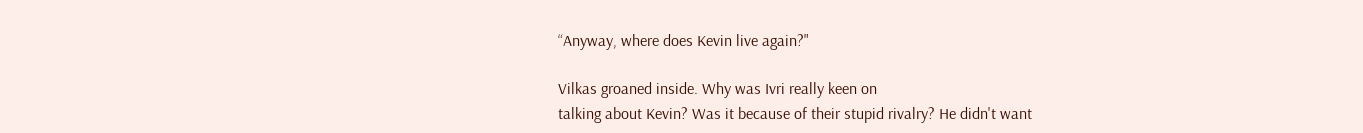“Anyway, where does Kevin live again?"

Vilkas groaned inside. Why was Ivri really keen on
talking about Kevin? Was it because of their stupid rivalry? He didn't want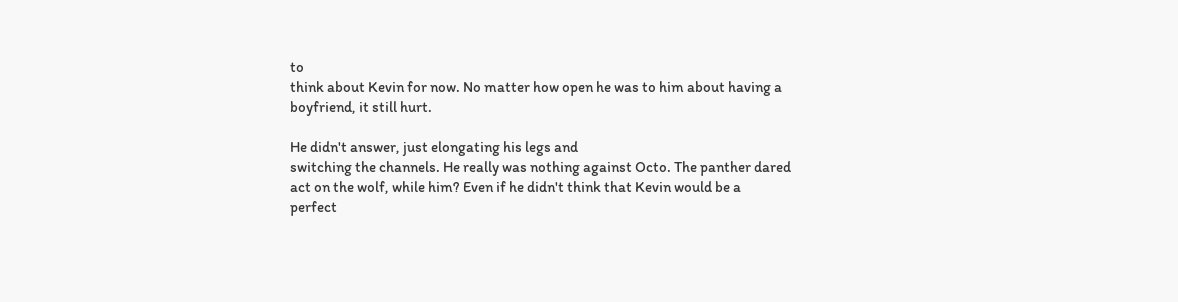to
think about Kevin for now. No matter how open he was to him about having a
boyfriend, it still hurt.

He didn't answer, just elongating his legs and
switching the channels. He really was nothing against Octo. The panther dared
act on the wolf, while him? Even if he didn't think that Kevin would be a
perfect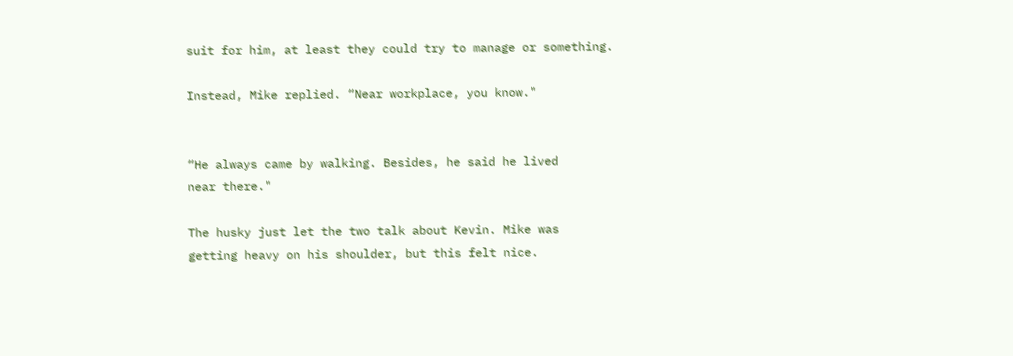suit for him, at least they could try to manage or something.

Instead, Mike replied. “Near workplace, you know."


“He always came by walking. Besides, he said he lived
near there."

The husky just let the two talk about Kevin. Mike was
getting heavy on his shoulder, but this felt nice.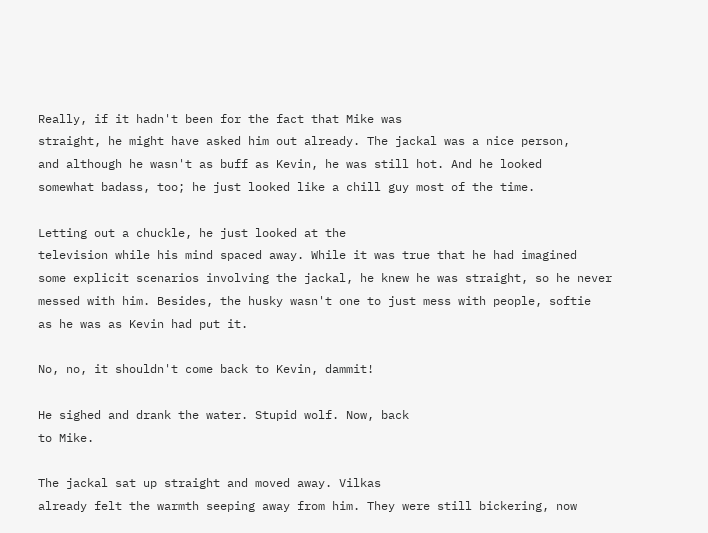Really, if it hadn't been for the fact that Mike was
straight, he might have asked him out already. The jackal was a nice person,
and although he wasn't as buff as Kevin, he was still hot. And he looked
somewhat badass, too; he just looked like a chill guy most of the time.

Letting out a chuckle, he just looked at the
television while his mind spaced away. While it was true that he had imagined
some explicit scenarios involving the jackal, he knew he was straight, so he never
messed with him. Besides, the husky wasn't one to just mess with people, softie
as he was as Kevin had put it.

No, no, it shouldn't come back to Kevin, dammit!

He sighed and drank the water. Stupid wolf. Now, back
to Mike.

The jackal sat up straight and moved away. Vilkas
already felt the warmth seeping away from him. They were still bickering, now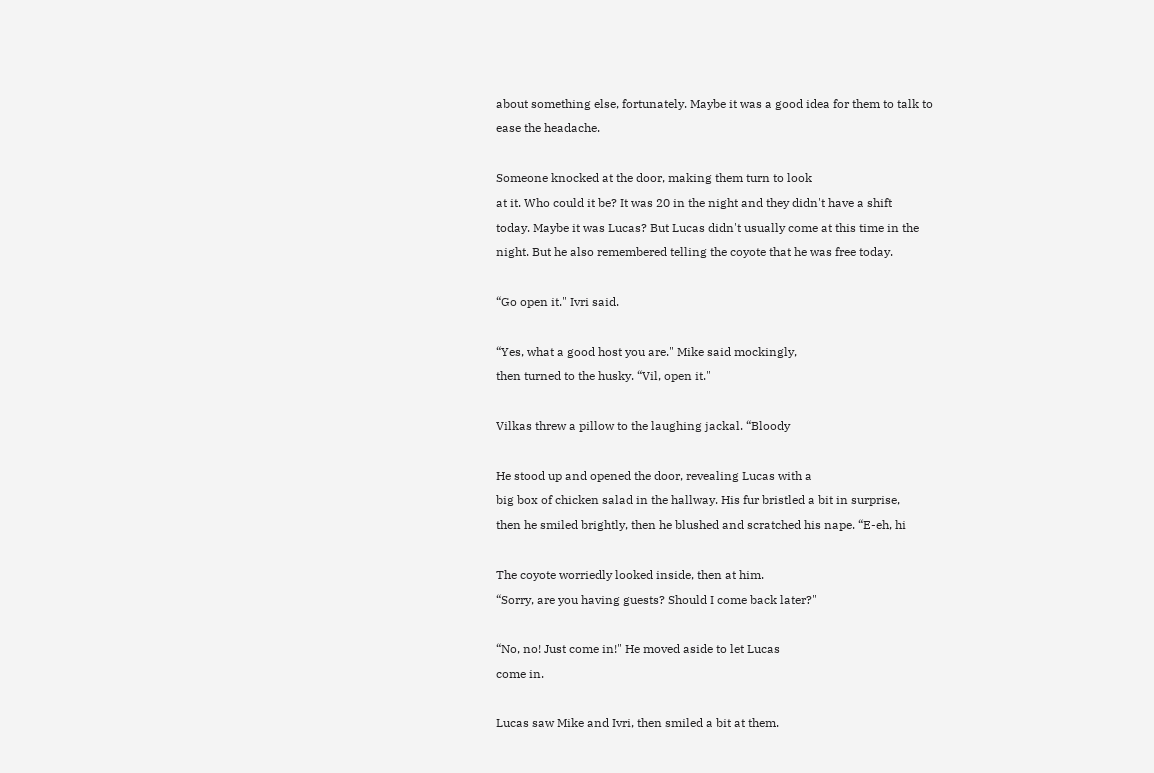about something else, fortunately. Maybe it was a good idea for them to talk to
ease the headache.

Someone knocked at the door, making them turn to look
at it. Who could it be? It was 20 in the night and they didn't have a shift
today. Maybe it was Lucas? But Lucas didn't usually come at this time in the
night. But he also remembered telling the coyote that he was free today.

“Go open it." Ivri said.

“Yes, what a good host you are." Mike said mockingly,
then turned to the husky. “Vil, open it."

Vilkas threw a pillow to the laughing jackal. “Bloody

He stood up and opened the door, revealing Lucas with a
big box of chicken salad in the hallway. His fur bristled a bit in surprise,
then he smiled brightly, then he blushed and scratched his nape. “E-eh, hi

The coyote worriedly looked inside, then at him.
“Sorry, are you having guests? Should I come back later?"

“No, no! Just come in!" He moved aside to let Lucas
come in.

Lucas saw Mike and Ivri, then smiled a bit at them.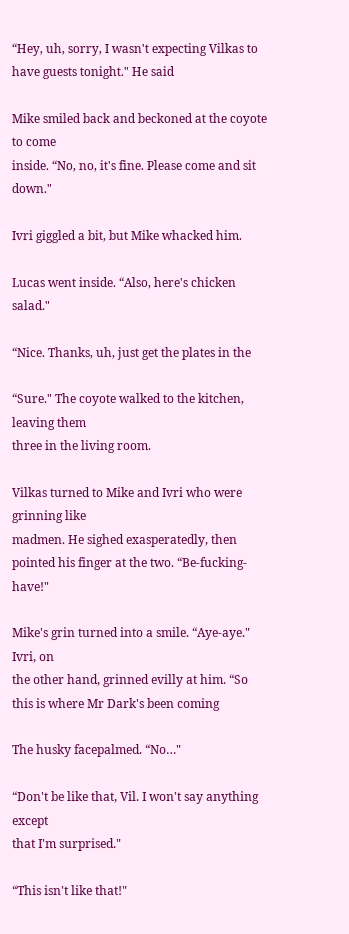“Hey, uh, sorry, I wasn't expecting Vilkas to have guests tonight." He said

Mike smiled back and beckoned at the coyote to come
inside. “No, no, it's fine. Please come and sit down."

Ivri giggled a bit, but Mike whacked him.

Lucas went inside. “Also, here's chicken salad."

“Nice. Thanks, uh, just get the plates in the

“Sure." The coyote walked to the kitchen, leaving them
three in the living room.

Vilkas turned to Mike and Ivri who were grinning like
madmen. He sighed exasperatedly, then pointed his finger at the two. “Be-fucking-have!"

Mike's grin turned into a smile. “Aye-aye." Ivri, on
the other hand, grinned evilly at him. “So this is where Mr Dark's been coming

The husky facepalmed. “No…"

“Don't be like that, Vil. I won't say anything except
that I'm surprised."

“This isn't like that!"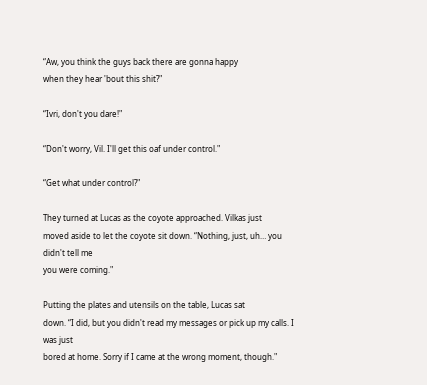“Aw, you think the guys back there are gonna happy
when they hear 'bout this shit?"

“Ivri, don't you dare!"

“Don't worry, Vil. I'll get this oaf under control."

“Get what under control?"

They turned at Lucas as the coyote approached. Vilkas just
moved aside to let the coyote sit down. “Nothing, just, uh… you didn't tell me
you were coming."

Putting the plates and utensils on the table, Lucas sat
down. “I did, but you didn't read my messages or pick up my calls. I was just
bored at home. Sorry if I came at the wrong moment, though."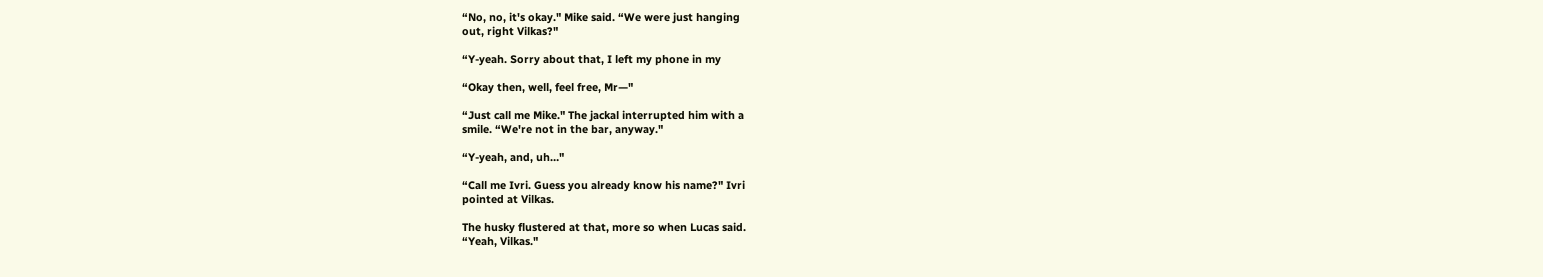“No, no, it's okay." Mike said. “We were just hanging
out, right Vilkas?"

“Y-yeah. Sorry about that, I left my phone in my

“Okay then, well, feel free, Mr—"

“Just call me Mike." The jackal interrupted him with a
smile. “We're not in the bar, anyway."

“Y-yeah, and, uh…"

“Call me Ivri. Guess you already know his name?" Ivri
pointed at Vilkas.

The husky flustered at that, more so when Lucas said.
“Yeah, Vilkas."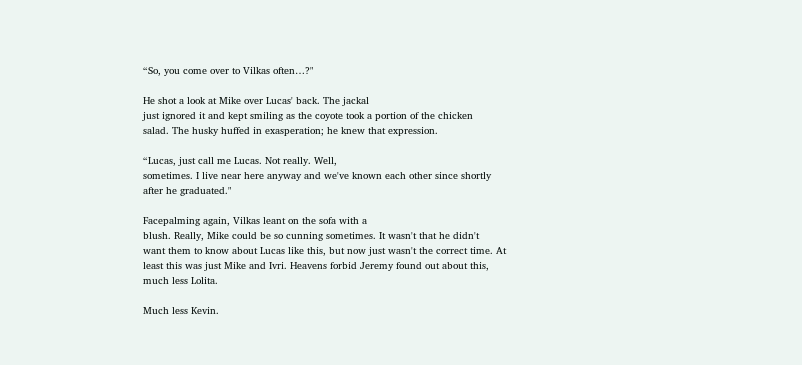“So, you come over to Vilkas often…?"

He shot a look at Mike over Lucas' back. The jackal
just ignored it and kept smiling as the coyote took a portion of the chicken
salad. The husky huffed in exasperation; he knew that expression.

“Lucas, just call me Lucas. Not really. Well,
sometimes. I live near here anyway and we've known each other since shortly
after he graduated."

Facepalming again, Vilkas leant on the sofa with a
blush. Really, Mike could be so cunning sometimes. It wasn't that he didn't
want them to know about Lucas like this, but now just wasn't the correct time. At
least this was just Mike and Ivri. Heavens forbid Jeremy found out about this,
much less Lolita.

Much less Kevin.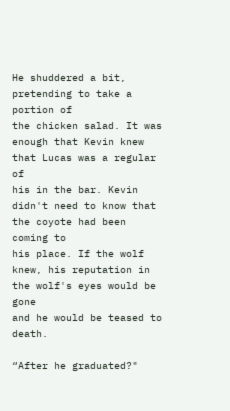He shuddered a bit, pretending to take a portion of
the chicken salad. It was enough that Kevin knew that Lucas was a regular of
his in the bar. Kevin didn't need to know that the coyote had been coming to
his place. If the wolf knew, his reputation in the wolf's eyes would be gone
and he would be teased to death.

“After he graduated?"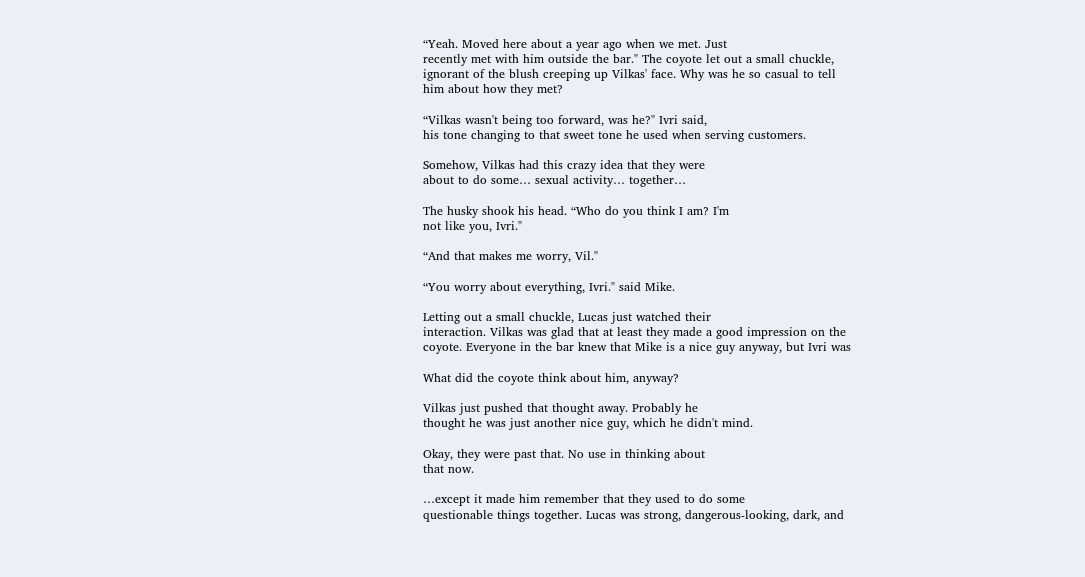“Yeah. Moved here about a year ago when we met. Just
recently met with him outside the bar." The coyote let out a small chuckle,
ignorant of the blush creeping up Vilkas' face. Why was he so casual to tell
him about how they met?

“Vilkas wasn't being too forward, was he?" Ivri said,
his tone changing to that sweet tone he used when serving customers.

Somehow, Vilkas had this crazy idea that they were
about to do some… sexual activity… together…

The husky shook his head. “Who do you think I am? I'm
not like you, Ivri."

“And that makes me worry, Vil."

“You worry about everything, Ivri." said Mike.

Letting out a small chuckle, Lucas just watched their
interaction. Vilkas was glad that at least they made a good impression on the
coyote. Everyone in the bar knew that Mike is a nice guy anyway, but Ivri was

What did the coyote think about him, anyway?

Vilkas just pushed that thought away. Probably he
thought he was just another nice guy, which he didn't mind.

Okay, they were past that. No use in thinking about
that now.

…except it made him remember that they used to do some
questionable things together. Lucas was strong, dangerous-looking, dark, and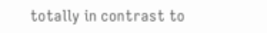totally in contrast to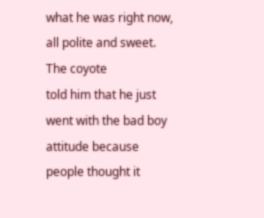what he was right now, all polite and sweet. The coyote
told him that he just went with the bad boy attitude because people thought it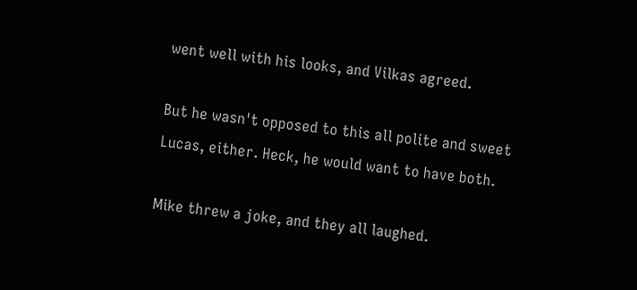went well with his looks, and Vilkas agreed.

But he wasn't opposed to this all polite and sweet
Lucas, either. Heck, he would want to have both.

Mike threw a joke, and they all laughed.